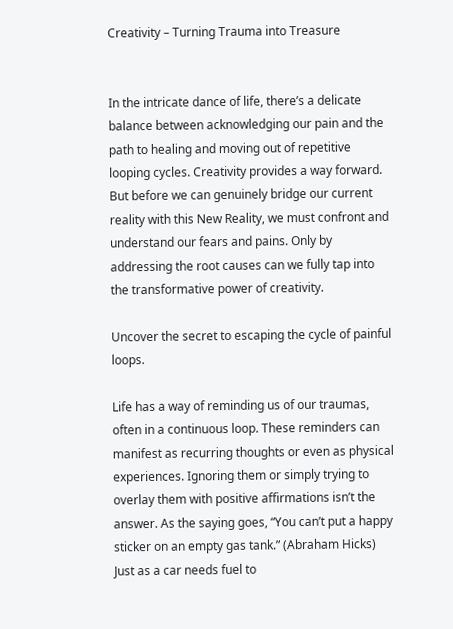Creativity – Turning Trauma into Treasure


In the intricate dance of life, there’s a delicate balance between acknowledging our pain and the path to healing and moving out of repetitive looping cycles. Creativity provides a way forward. But before we can genuinely bridge our current reality with this New Reality, we must confront and understand our fears and pains. Only by addressing the root causes can we fully tap into the transformative power of creativity.

Uncover the secret to escaping the cycle of painful loops.

Life has a way of reminding us of our traumas, often in a continuous loop. These reminders can manifest as recurring thoughts or even as physical experiences. Ignoring them or simply trying to overlay them with positive affirmations isn’t the answer. As the saying goes, “You can’t put a happy sticker on an empty gas tank.” (Abraham Hicks) Just as a car needs fuel to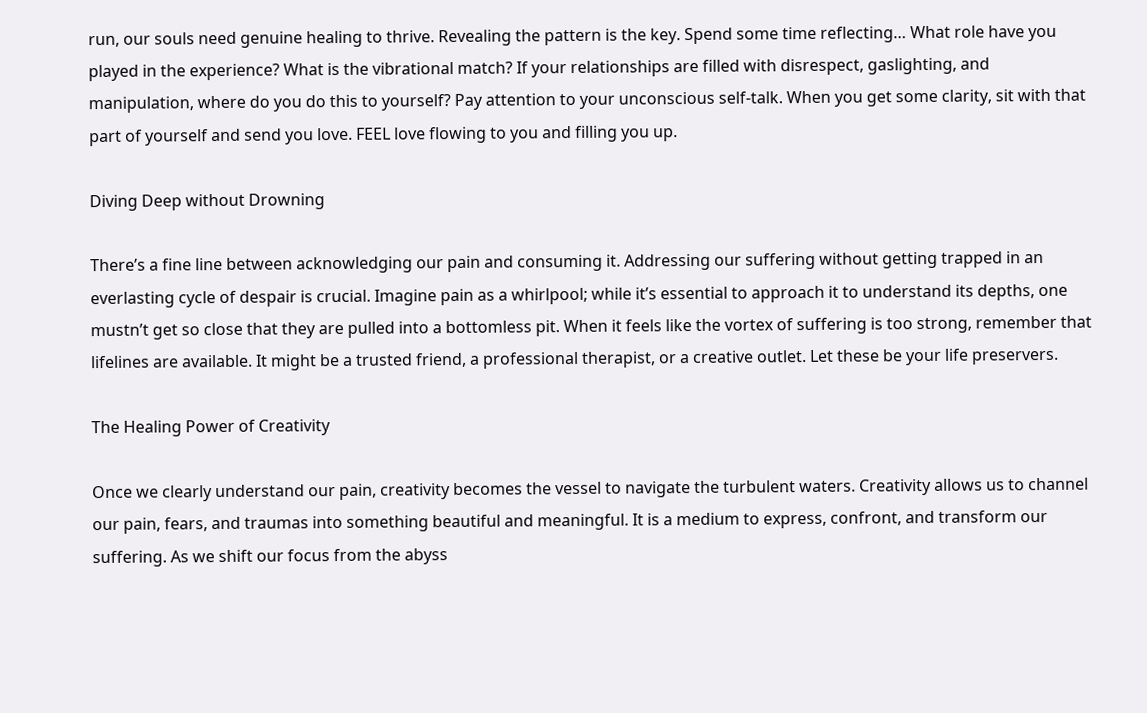run, our souls need genuine healing to thrive. Revealing the pattern is the key. Spend some time reflecting… What role have you played in the experience? What is the vibrational match? If your relationships are filled with disrespect, gaslighting, and manipulation, where do you do this to yourself? Pay attention to your unconscious self-talk. When you get some clarity, sit with that part of yourself and send you love. FEEL love flowing to you and filling you up.

Diving Deep without Drowning

There’s a fine line between acknowledging our pain and consuming it. Addressing our suffering without getting trapped in an everlasting cycle of despair is crucial. Imagine pain as a whirlpool; while it’s essential to approach it to understand its depths, one mustn’t get so close that they are pulled into a bottomless pit. When it feels like the vortex of suffering is too strong, remember that lifelines are available. It might be a trusted friend, a professional therapist, or a creative outlet. Let these be your life preservers.

The Healing Power of Creativity

Once we clearly understand our pain, creativity becomes the vessel to navigate the turbulent waters. Creativity allows us to channel our pain, fears, and traumas into something beautiful and meaningful. It is a medium to express, confront, and transform our suffering. As we shift our focus from the abyss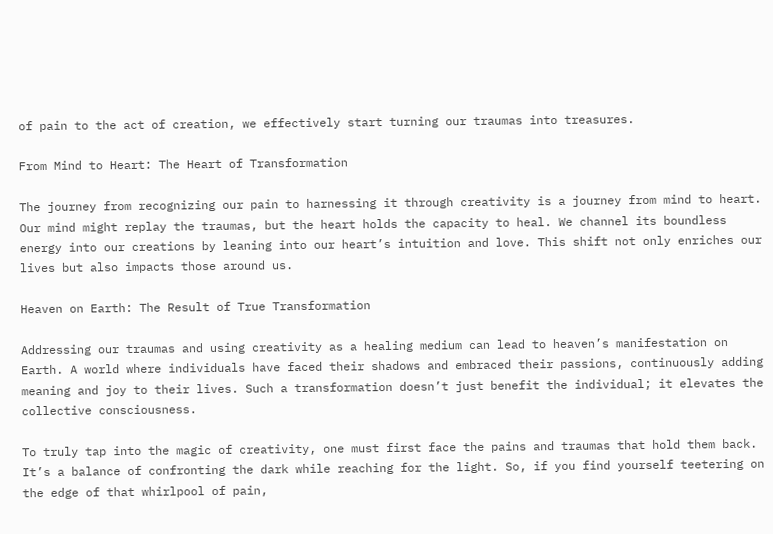of pain to the act of creation, we effectively start turning our traumas into treasures.

From Mind to Heart: The Heart of Transformation

The journey from recognizing our pain to harnessing it through creativity is a journey from mind to heart. Our mind might replay the traumas, but the heart holds the capacity to heal. We channel its boundless energy into our creations by leaning into our heart’s intuition and love. This shift not only enriches our lives but also impacts those around us.

Heaven on Earth: The Result of True Transformation

Addressing our traumas and using creativity as a healing medium can lead to heaven’s manifestation on Earth. A world where individuals have faced their shadows and embraced their passions, continuously adding meaning and joy to their lives. Such a transformation doesn’t just benefit the individual; it elevates the collective consciousness.

To truly tap into the magic of creativity, one must first face the pains and traumas that hold them back. It’s a balance of confronting the dark while reaching for the light. So, if you find yourself teetering on the edge of that whirlpool of pain,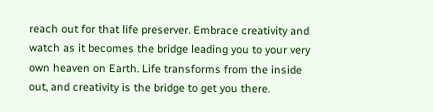reach out for that life preserver. Embrace creativity and watch as it becomes the bridge leading you to your very own heaven on Earth. Life transforms from the inside out, and creativity is the bridge to get you there.